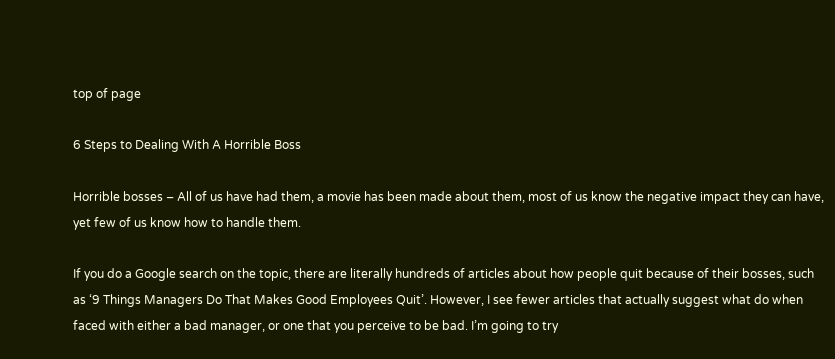top of page

6 Steps to Dealing With A Horrible Boss

Horrible bosses – All of us have had them, a movie has been made about them, most of us know the negative impact they can have, yet few of us know how to handle them.

If you do a Google search on the topic, there are literally hundreds of articles about how people quit because of their bosses, such as ‘9 Things Managers Do That Makes Good Employees Quit’. However, I see fewer articles that actually suggest what do when faced with either a bad manager, or one that you perceive to be bad. I’m going to try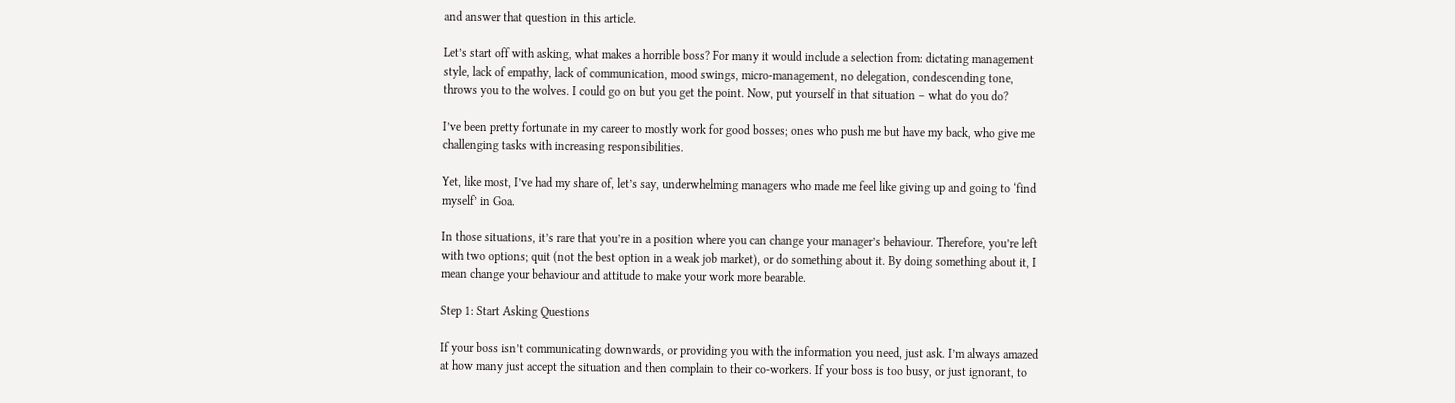and answer that question in this article.

Let’s start off with asking, what makes a horrible boss? For many it would include a selection from: dictating management style, lack of empathy, lack of communication, mood swings, micro-management, no delegation, condescending tone, throws you to the wolves. I could go on but you get the point. Now, put yourself in that situation – what do you do?

I’ve been pretty fortunate in my career to mostly work for good bosses; ones who push me but have my back, who give me challenging tasks with increasing responsibilities.

Yet, like most, I’ve had my share of, let’s say, underwhelming managers who made me feel like giving up and going to ‘find myself’ in Goa.

In those situations, it’s rare that you’re in a position where you can change your manager’s behaviour. Therefore, you’re left with two options; quit (not the best option in a weak job market), or do something about it. By doing something about it, I mean change your behaviour and attitude to make your work more bearable.

Step 1: Start Asking Questions

If your boss isn’t communicating downwards, or providing you with the information you need, just ask. I’m always amazed at how many just accept the situation and then complain to their co-workers. If your boss is too busy, or just ignorant, to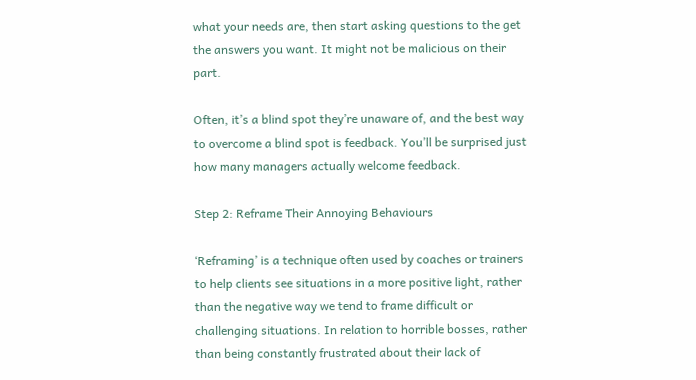what your needs are, then start asking questions to the get the answers you want. It might not be malicious on their part.

Often, it’s a blind spot they’re unaware of, and the best way to overcome a blind spot is feedback. You’ll be surprised just how many managers actually welcome feedback.

Step 2: Reframe Their Annoying Behaviours

‘Reframing’ is a technique often used by coaches or trainers to help clients see situations in a more positive light, rather than the negative way we tend to frame difficult or challenging situations. In relation to horrible bosses, rather than being constantly frustrated about their lack of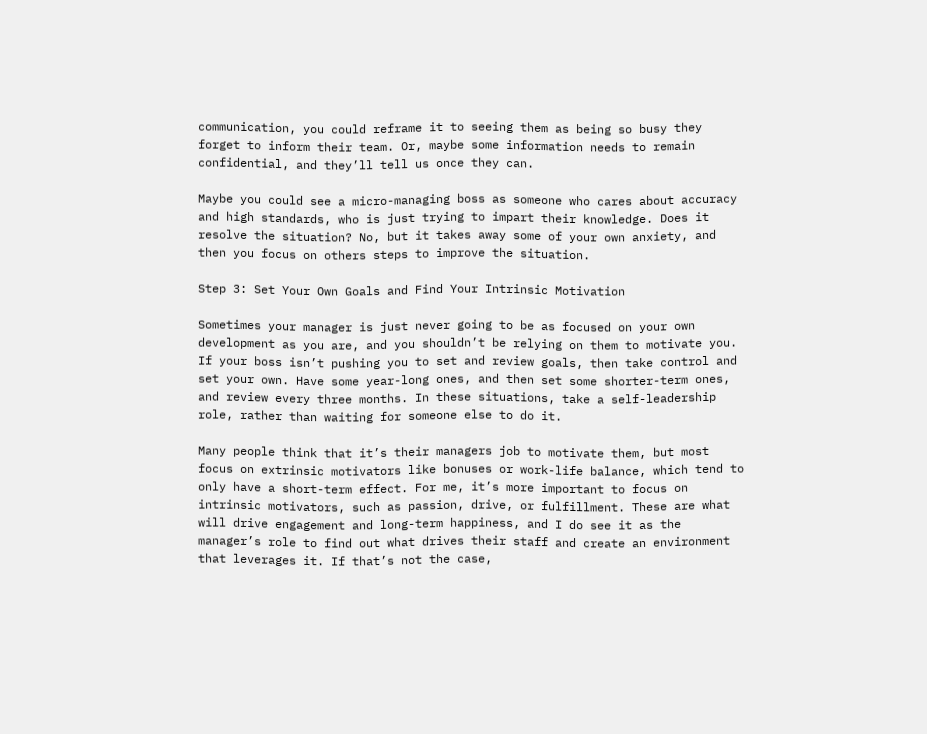communication, you could reframe it to seeing them as being so busy they forget to inform their team. Or, maybe some information needs to remain confidential, and they’ll tell us once they can.

Maybe you could see a micro-managing boss as someone who cares about accuracy and high standards, who is just trying to impart their knowledge. Does it resolve the situation? No, but it takes away some of your own anxiety, and then you focus on others steps to improve the situation.

Step 3: Set Your Own Goals and Find Your Intrinsic Motivation

Sometimes your manager is just never going to be as focused on your own development as you are, and you shouldn’t be relying on them to motivate you. If your boss isn’t pushing you to set and review goals, then take control and set your own. Have some year-long ones, and then set some shorter-term ones, and review every three months. In these situations, take a self-leadership role, rather than waiting for someone else to do it.

Many people think that it’s their managers job to motivate them, but most focus on extrinsic motivators like bonuses or work-life balance, which tend to only have a short-term effect. For me, it’s more important to focus on intrinsic motivators, such as passion, drive, or fulfillment. These are what will drive engagement and long-term happiness, and I do see it as the manager’s role to find out what drives their staff and create an environment that leverages it. If that’s not the case,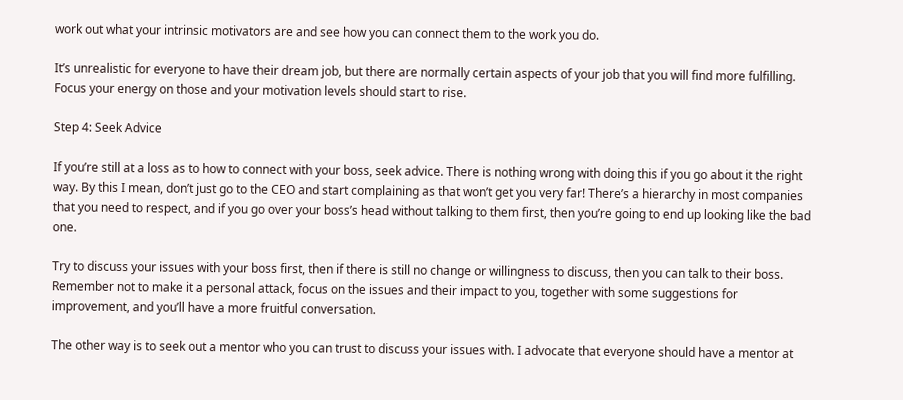work out what your intrinsic motivators are and see how you can connect them to the work you do.

It’s unrealistic for everyone to have their dream job, but there are normally certain aspects of your job that you will find more fulfilling. Focus your energy on those and your motivation levels should start to rise.

Step 4: Seek Advice

If you’re still at a loss as to how to connect with your boss, seek advice. There is nothing wrong with doing this if you go about it the right way. By this I mean, don’t just go to the CEO and start complaining as that won’t get you very far! There’s a hierarchy in most companies that you need to respect, and if you go over your boss’s head without talking to them first, then you’re going to end up looking like the bad one.

Try to discuss your issues with your boss first, then if there is still no change or willingness to discuss, then you can talk to their boss. Remember not to make it a personal attack, focus on the issues and their impact to you, together with some suggestions for improvement, and you’ll have a more fruitful conversation.

The other way is to seek out a mentor who you can trust to discuss your issues with. I advocate that everyone should have a mentor at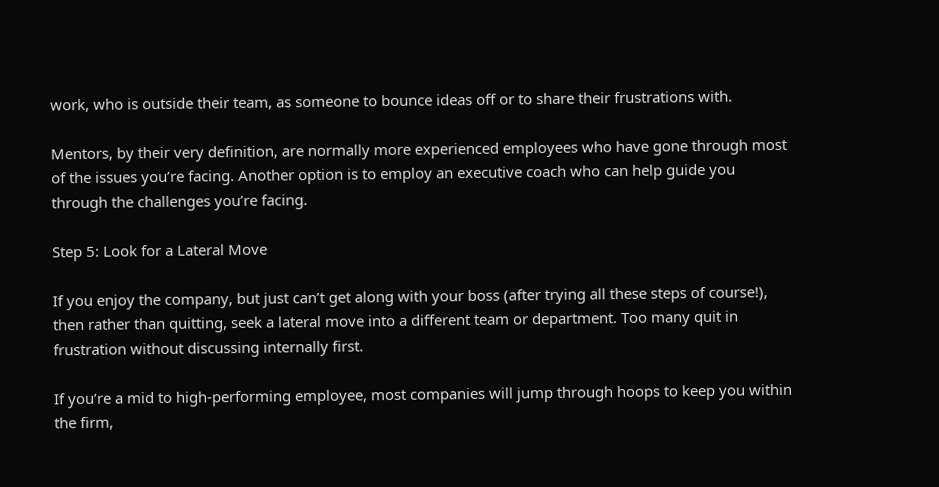work, who is outside their team, as someone to bounce ideas off or to share their frustrations with.

Mentors, by their very definition, are normally more experienced employees who have gone through most of the issues you’re facing. Another option is to employ an executive coach who can help guide you through the challenges you’re facing.

Step 5: Look for a Lateral Move

If you enjoy the company, but just can’t get along with your boss (after trying all these steps of course!), then rather than quitting, seek a lateral move into a different team or department. Too many quit in frustration without discussing internally first.

If you’re a mid to high-performing employee, most companies will jump through hoops to keep you within the firm,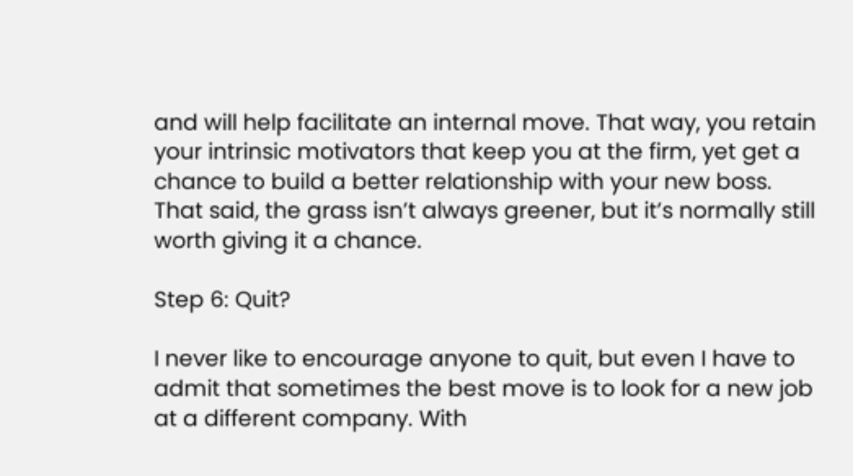and will help facilitate an internal move. That way, you retain your intrinsic motivators that keep you at the firm, yet get a chance to build a better relationship with your new boss. That said, the grass isn’t always greener, but it’s normally still worth giving it a chance.

Step 6: Quit?

I never like to encourage anyone to quit, but even I have to admit that sometimes the best move is to look for a new job at a different company. With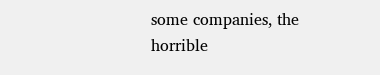some companies, the horrible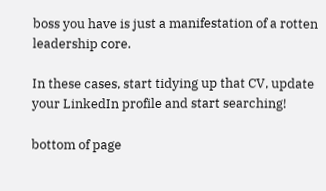boss you have is just a manifestation of a rotten leadership core.

In these cases, start tidying up that CV, update your LinkedIn profile and start searching!

bottom of page